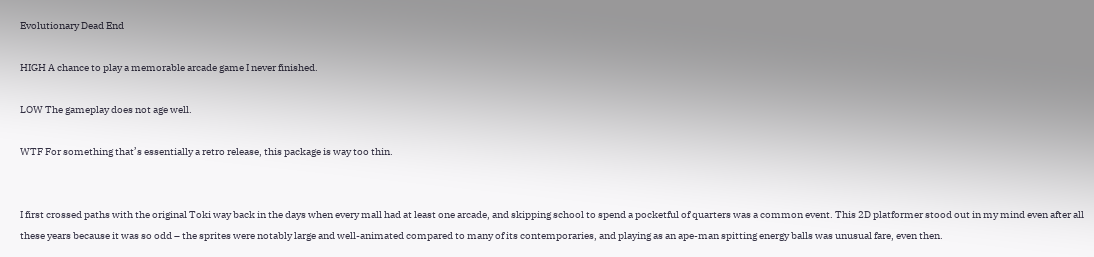Evolutionary Dead End

HIGH A chance to play a memorable arcade game I never finished.

LOW The gameplay does not age well.

WTF For something that’s essentially a retro release, this package is way too thin.


I first crossed paths with the original Toki way back in the days when every mall had at least one arcade, and skipping school to spend a pocketful of quarters was a common event. This 2D platformer stood out in my mind even after all these years because it was so odd – the sprites were notably large and well-animated compared to many of its contemporaries, and playing as an ape-man spitting energy balls was unusual fare, even then.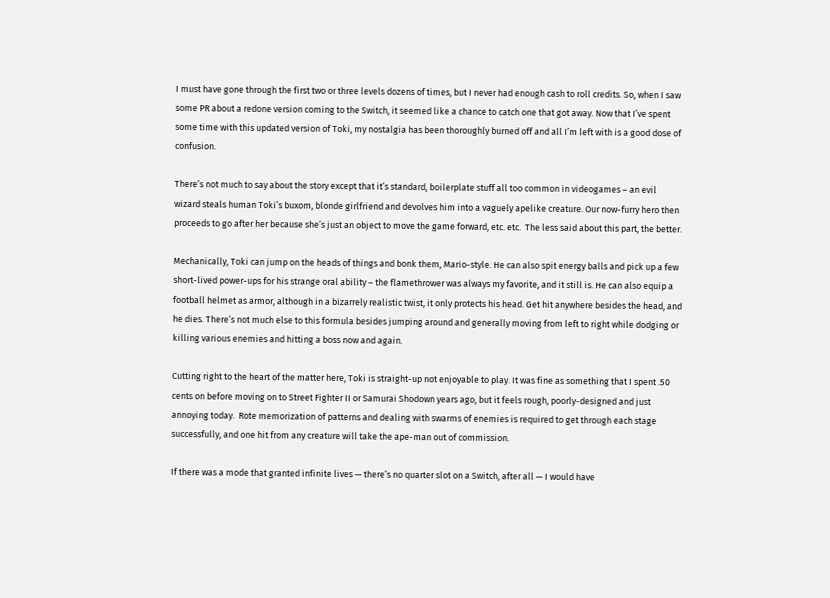I must have gone through the first two or three levels dozens of times, but I never had enough cash to roll credits. So, when I saw some PR about a redone version coming to the Switch, it seemed like a chance to catch one that got away. Now that I’ve spent some time with this updated version of Toki, my nostalgia has been thoroughly burned off and all I’m left with is a good dose of confusion.

There’s not much to say about the story except that it’s standard, boilerplate stuff all too common in videogames – an evil wizard steals human Toki’s buxom, blonde girlfriend and devolves him into a vaguely apelike creature. Our now-furry hero then proceeds to go after her because she’s just an object to move the game forward, etc. etc.  The less said about this part, the better.

Mechanically, Toki can jump on the heads of things and bonk them, Mario-style. He can also spit energy balls and pick up a few short-lived power-ups for his strange oral ability – the flamethrower was always my favorite, and it still is. He can also equip a football helmet as armor, although in a bizarrely realistic twist, it only protects his head. Get hit anywhere besides the head, and he dies. There’s not much else to this formula besides jumping around and generally moving from left to right while dodging or killing various enemies and hitting a boss now and again.

Cutting right to the heart of the matter here, Toki is straight-up not enjoyable to play. It was fine as something that I spent .50 cents on before moving on to Street Fighter II or Samurai Shodown years ago, but it feels rough, poorly-designed and just annoying today.  Rote memorization of patterns and dealing with swarms of enemies is required to get through each stage successfully, and one hit from any creature will take the ape-man out of commission.

If there was a mode that granted infinite lives — there’s no quarter slot on a Switch, after all — I would have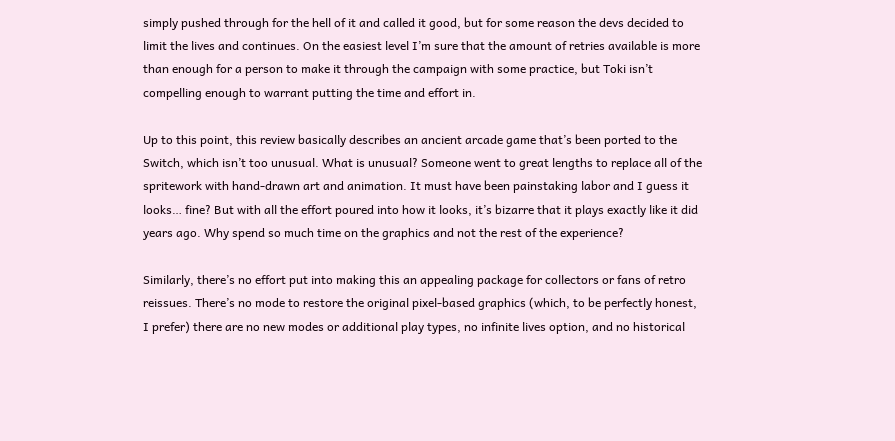simply pushed through for the hell of it and called it good, but for some reason the devs decided to limit the lives and continues. On the easiest level I’m sure that the amount of retries available is more than enough for a person to make it through the campaign with some practice, but Toki isn’t compelling enough to warrant putting the time and effort in.

Up to this point, this review basically describes an ancient arcade game that’s been ported to the Switch, which isn’t too unusual. What is unusual? Someone went to great lengths to replace all of the spritework with hand-drawn art and animation. It must have been painstaking labor and I guess it looks… fine? But with all the effort poured into how it looks, it’s bizarre that it plays exactly like it did years ago. Why spend so much time on the graphics and not the rest of the experience?

Similarly, there’s no effort put into making this an appealing package for collectors or fans of retro reissues. There’s no mode to restore the original pixel-based graphics (which, to be perfectly honest, I prefer) there are no new modes or additional play types, no infinite lives option, and no historical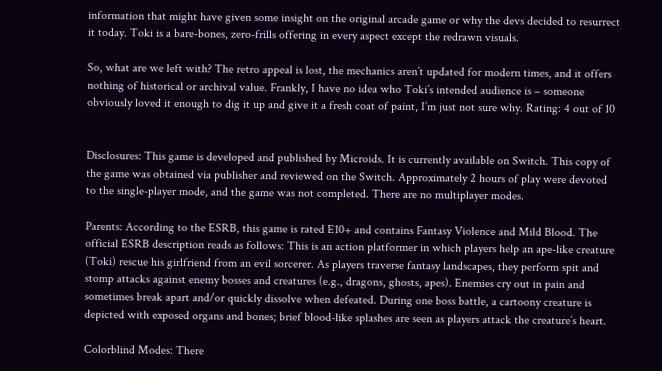information that might have given some insight on the original arcade game or why the devs decided to resurrect it today. Toki is a bare-bones, zero-frills offering in every aspect except the redrawn visuals.

So, what are we left with? The retro appeal is lost, the mechanics aren’t updated for modern times, and it offers nothing of historical or archival value. Frankly, I have no idea who Toki’s intended audience is – someone obviously loved it enough to dig it up and give it a fresh coat of paint, I’m just not sure why. Rating: 4 out of 10


Disclosures: This game is developed and published by Microids. It is currently available on Switch. This copy of the game was obtained via publisher and reviewed on the Switch. Approximately 2 hours of play were devoted to the single-player mode, and the game was not completed. There are no multiplayer modes.

Parents: According to the ESRB, this game is rated E10+ and contains Fantasy Violence and Mild Blood. The official ESRB description reads as follows: This is an action platformer in which players help an ape-like creature (Toki) rescue his girlfriend from an evil sorcerer. As players traverse fantasy landscapes, they perform spit and stomp attacks against enemy bosses and creatures (e.g., dragons, ghosts, apes). Enemies cry out in pain and sometimes break apart and/or quickly dissolve when defeated. During one boss battle, a cartoony creature is depicted with exposed organs and bones; brief blood-like splashes are seen as players attack the creature’s heart.

Colorblind Modes: There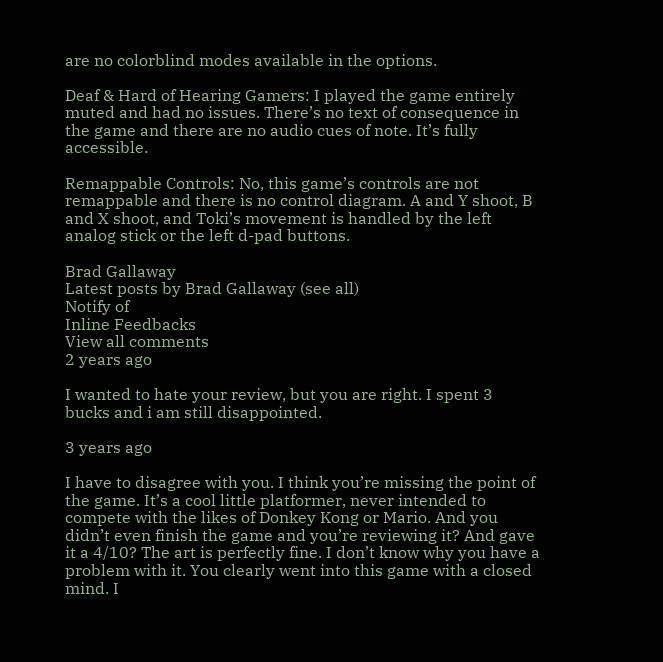are no colorblind modes available in the options.

Deaf & Hard of Hearing Gamers: I played the game entirely muted and had no issues. There’s no text of consequence in the game and there are no audio cues of note. It’s fully accessible.

Remappable Controls: No, this game’s controls are not remappable and there is no control diagram. A and Y shoot, B and X shoot, and Toki’s movement is handled by the left analog stick or the left d-pad buttons.

Brad Gallaway
Latest posts by Brad Gallaway (see all)
Notify of
Inline Feedbacks
View all comments
2 years ago

I wanted to hate your review, but you are right. I spent 3 bucks and i am still disappointed.

3 years ago

I have to disagree with you. I think you’re missing the point of the game. It’s a cool little platformer, never intended to compete with the likes of Donkey Kong or Mario. And you didn’t even finish the game and you’re reviewing it? And gave it a 4/10? The art is perfectly fine. I don’t know why you have a problem with it. You clearly went into this game with a closed mind. I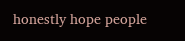honestly hope people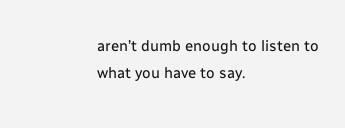aren’t dumb enough to listen to what you have to say.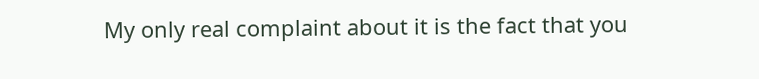My only real complaint about it is the fact that you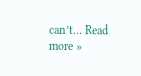can’t… Read more »